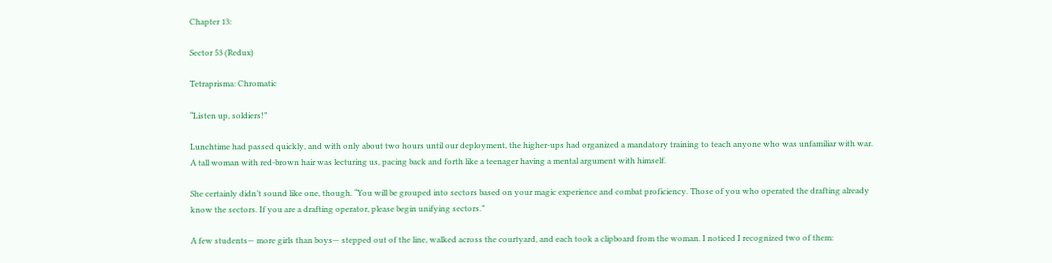Chapter 13:

Sector 53 (Redux)

Tetraprisma: Chromatic

“Listen up, soldiers!”

Lunchtime had passed quickly, and with only about two hours until our deployment, the higher-ups had organized a mandatory training to teach anyone who was unfamiliar with war. A tall woman with red-brown hair was lecturing us, pacing back and forth like a teenager having a mental argument with himself.

She certainly didn’t sound like one, though. “You will be grouped into sectors based on your magic experience and combat proficiency. Those of you who operated the drafting already know the sectors. If you are a drafting operator, please begin unifying sectors.”

A few students— more girls than boys— stepped out of the line, walked across the courtyard, and each took a clipboard from the woman. I noticed I recognized two of them: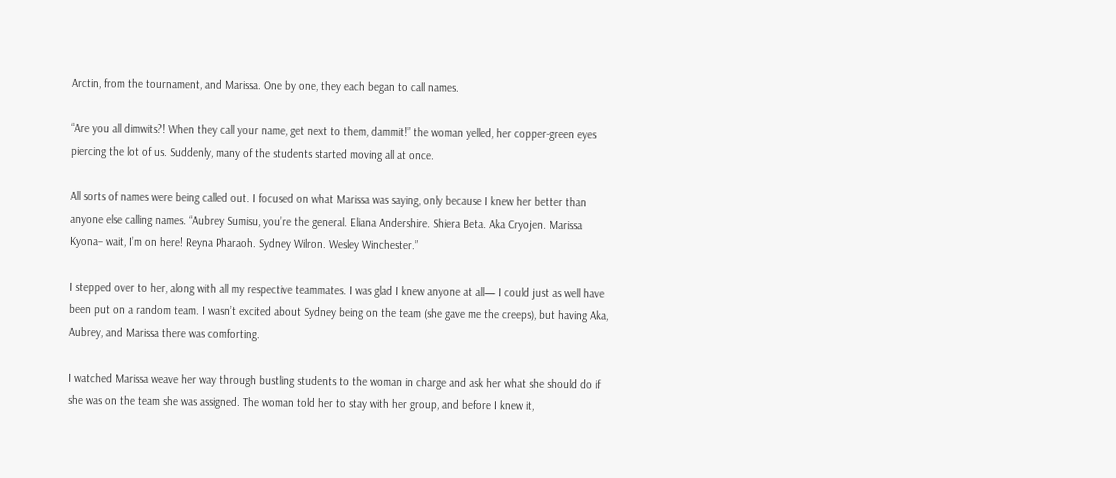Arctin, from the tournament, and Marissa. One by one, they each began to call names.

“Are you all dimwits?! When they call your name, get next to them, dammit!” the woman yelled, her copper-green eyes piercing the lot of us. Suddenly, many of the students started moving all at once.

All sorts of names were being called out. I focused on what Marissa was saying, only because I knew her better than anyone else calling names. “Aubrey Sumisu, you’re the general. Eliana Andershire. Shiera Beta. Aka Cryojen. Marissa Kyona– wait, I’m on here! Reyna Pharaoh. Sydney Wilron. Wesley Winchester.”

I stepped over to her, along with all my respective teammates. I was glad I knew anyone at all— I could just as well have been put on a random team. I wasn’t excited about Sydney being on the team (she gave me the creeps), but having Aka, Aubrey, and Marissa there was comforting.

I watched Marissa weave her way through bustling students to the woman in charge and ask her what she should do if she was on the team she was assigned. The woman told her to stay with her group, and before I knew it,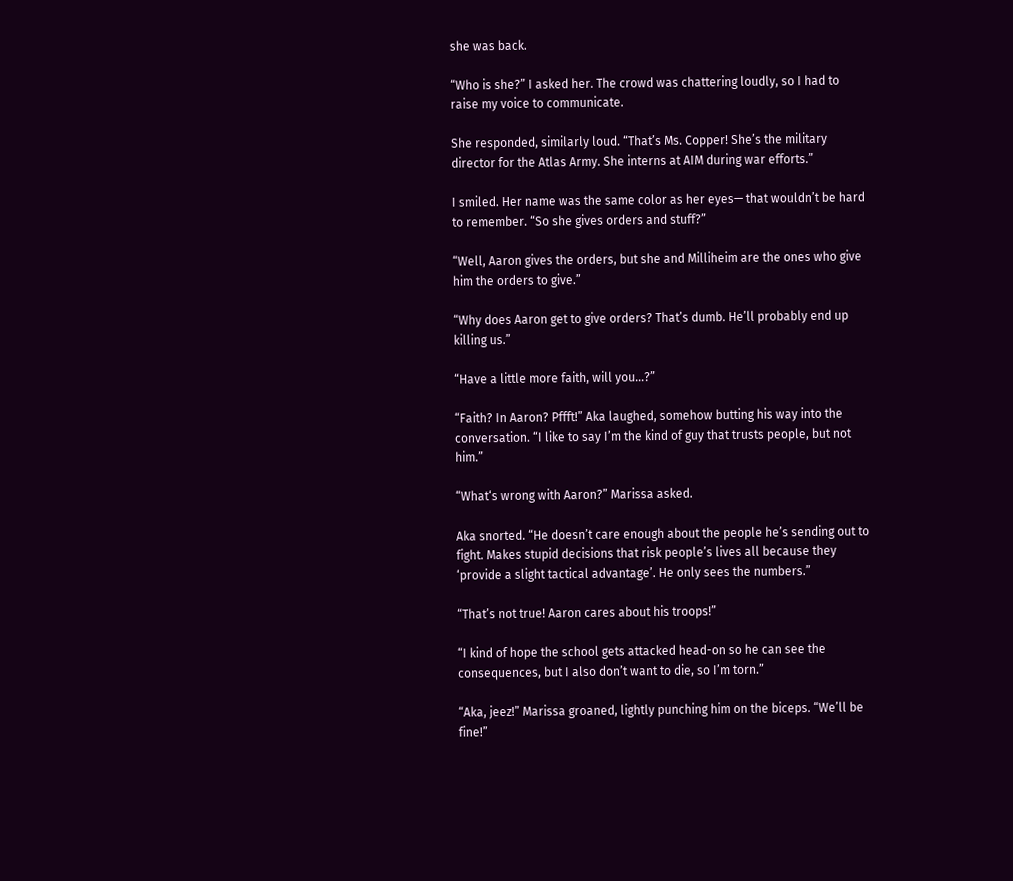she was back.

“Who is she?” I asked her. The crowd was chattering loudly, so I had to raise my voice to communicate.

She responded, similarly loud. “That’s Ms. Copper! She’s the military director for the Atlas Army. She interns at AIM during war efforts.”

I smiled. Her name was the same color as her eyes— that wouldn’t be hard to remember. “So she gives orders and stuff?”

“Well, Aaron gives the orders, but she and Milliheim are the ones who give him the orders to give.”

“Why does Aaron get to give orders? That’s dumb. He’ll probably end up killing us.”

“Have a little more faith, will you…?”

“Faith? In Aaron? Pffft!” Aka laughed, somehow butting his way into the conversation. “I like to say I’m the kind of guy that trusts people, but not him.”

“What‘s wrong with Aaron?” Marissa asked.

Aka snorted. “He doesn’t care enough about the people he’s sending out to fight. Makes stupid decisions that risk people’s lives all because they ‘provide a slight tactical advantage’. He only sees the numbers.”

“That’s not true! Aaron cares about his troops!”

“I kind of hope the school gets attacked head-on so he can see the consequences, but I also don’t want to die, so I’m torn.”

“Aka, jeez!” Marissa groaned, lightly punching him on the biceps. “We’ll be fine!”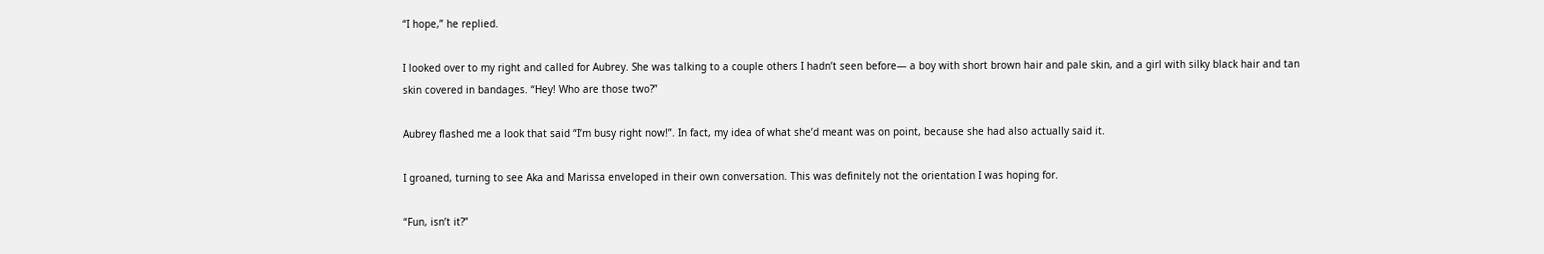“I hope,” he replied.

I looked over to my right and called for Aubrey. She was talking to a couple others I hadn’t seen before— a boy with short brown hair and pale skin, and a girl with silky black hair and tan skin covered in bandages. “Hey! Who are those two?”

Aubrey flashed me a look that said “I’m busy right now!”. In fact, my idea of what she’d meant was on point, because she had also actually said it.

I groaned, turning to see Aka and Marissa enveloped in their own conversation. This was definitely not the orientation I was hoping for.

“Fun, isn’t it?”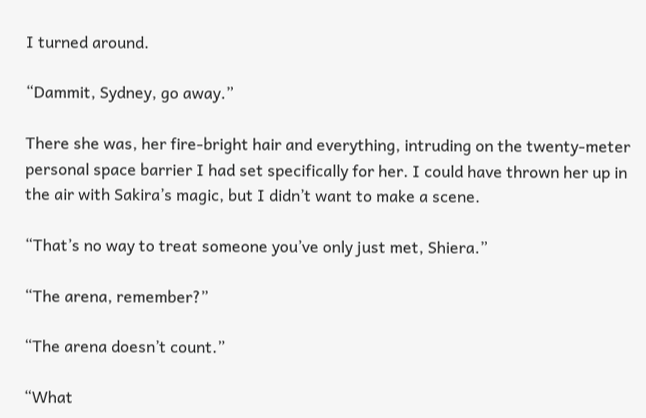I turned around.

“Dammit, Sydney, go away.”

There she was, her fire-bright hair and everything, intruding on the twenty-meter personal space barrier I had set specifically for her. I could have thrown her up in the air with Sakira’s magic, but I didn’t want to make a scene.

“That’s no way to treat someone you’ve only just met, Shiera.”

“The arena, remember?”

“The arena doesn’t count.”

“What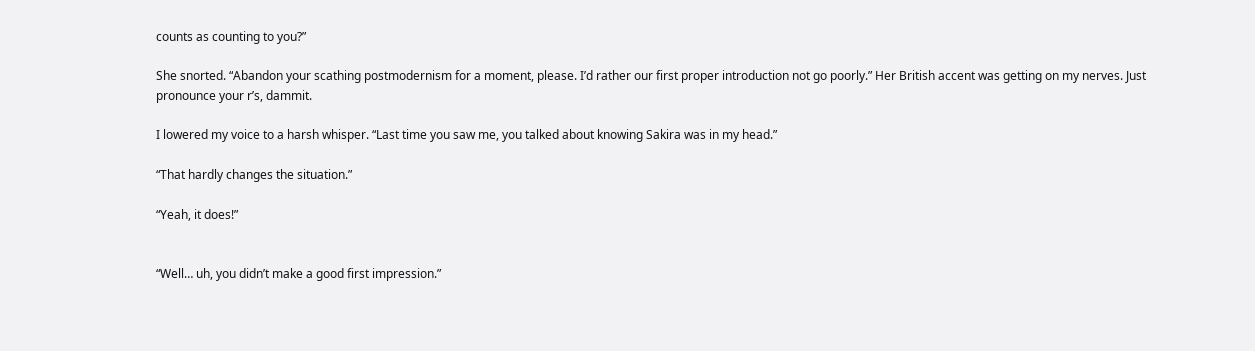counts as counting to you?”

She snorted. “Abandon your scathing postmodernism for a moment, please. I’d rather our first proper introduction not go poorly.” Her British accent was getting on my nerves. Just pronounce your r’s, dammit.

I lowered my voice to a harsh whisper. “Last time you saw me, you talked about knowing Sakira was in my head.”

“That hardly changes the situation.”

“Yeah, it does!”


“Well… uh, you didn’t make a good first impression.”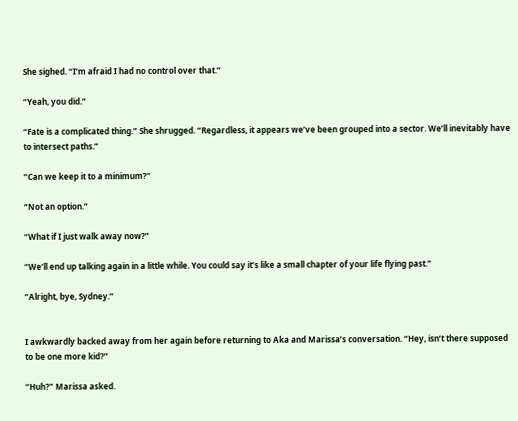She sighed. “I’m afraid I had no control over that.”

“Yeah, you did.”

“Fate is a complicated thing.” She shrugged. “Regardless, it appears we’ve been grouped into a sector. We’ll inevitably have to intersect paths.”

“Can we keep it to a minimum?”

“Not an option.”

“What if I just walk away now?”

“We’ll end up talking again in a little while. You could say it’s like a small chapter of your life flying past.”

“Alright, bye, Sydney.”


I awkwardly backed away from her again before returning to Aka and Marissa’s conversation. “Hey, isn’t there supposed to be one more kid?”

“Huh?” Marissa asked.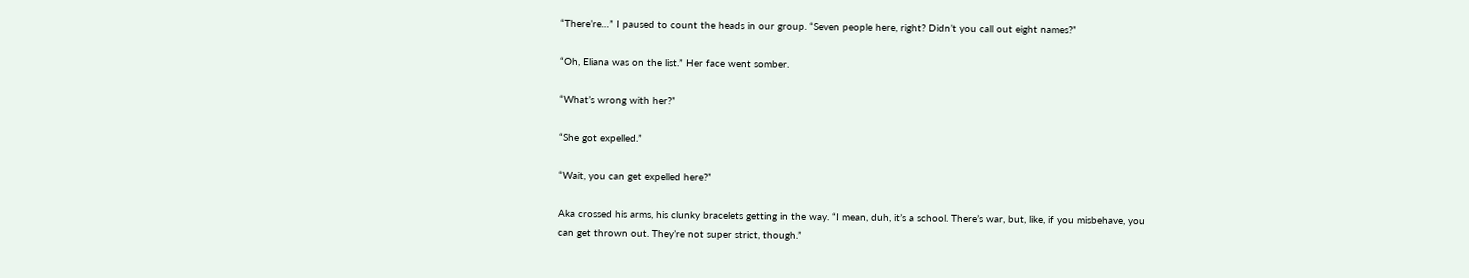“There’re…” I paused to count the heads in our group. “Seven people here, right? Didn’t you call out eight names?”

“Oh, Eliana was on the list.” Her face went somber.

“What’s wrong with her?”

“She got expelled.”

“Wait, you can get expelled here?”

Aka crossed his arms, his clunky bracelets getting in the way. “I mean, duh, it’s a school. There’s war, but, like, if you misbehave, you can get thrown out. They’re not super strict, though.”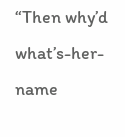“Then why’d what’s-her-name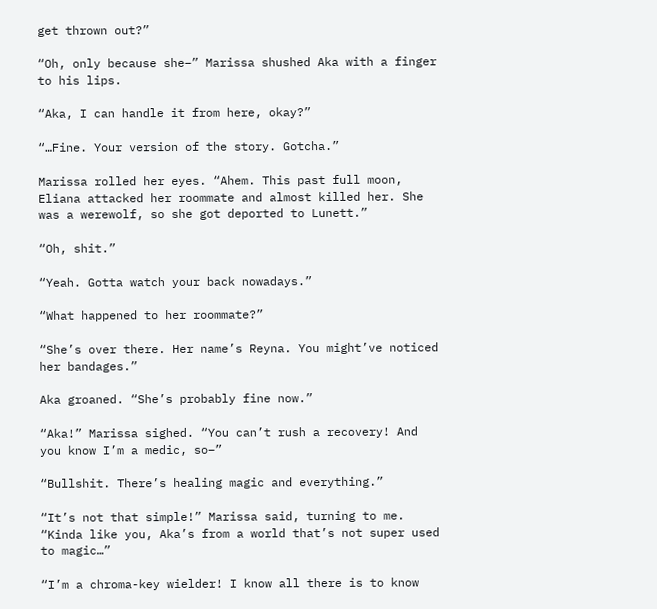get thrown out?”

“Oh, only because she–” Marissa shushed Aka with a finger to his lips.

“Aka, I can handle it from here, okay?”

“…Fine. Your version of the story. Gotcha.”

Marissa rolled her eyes. “Ahem. This past full moon, Eliana attacked her roommate and almost killed her. She was a werewolf, so she got deported to Lunett.”

“Oh, shit.”

“Yeah. Gotta watch your back nowadays.”

“What happened to her roommate?”

“She’s over there. Her name’s Reyna. You might’ve noticed her bandages.”

Aka groaned. “She’s probably fine now.”

“Aka!” Marissa sighed. “You can’t rush a recovery! And you know I’m a medic, so–”

“Bullshit. There’s healing magic and everything.”

“It’s not that simple!” Marissa said, turning to me. “Kinda like you, Aka’s from a world that’s not super used to magic…”

“I’m a chroma-key wielder! I know all there is to know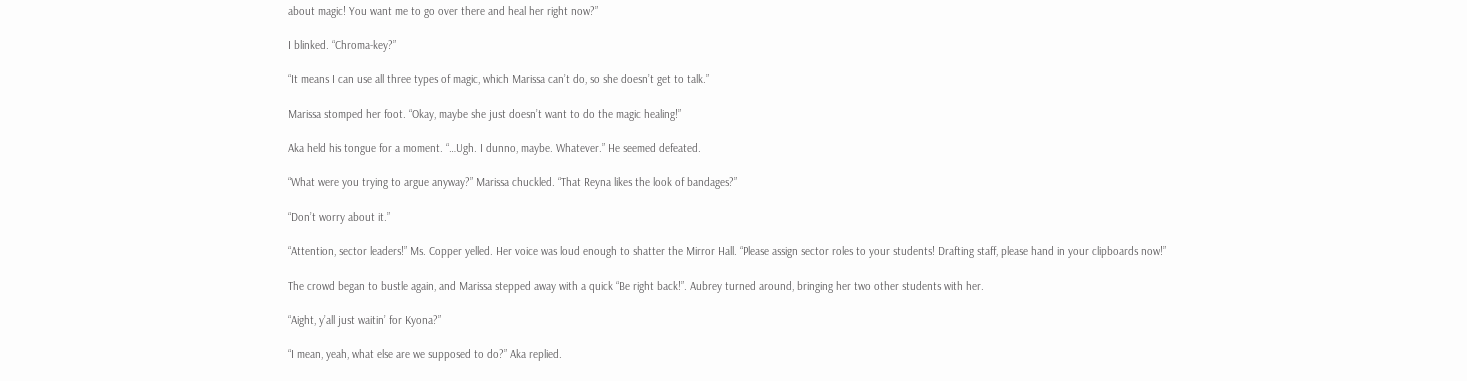about magic! You want me to go over there and heal her right now?”

I blinked. “Chroma-key?”

“It means I can use all three types of magic, which Marissa can’t do, so she doesn’t get to talk.”

Marissa stomped her foot. “Okay, maybe she just doesn’t want to do the magic healing!”

Aka held his tongue for a moment. “…Ugh. I dunno, maybe. Whatever.” He seemed defeated.

“What were you trying to argue anyway?” Marissa chuckled. “That Reyna likes the look of bandages?”

“Don’t worry about it.”

“Attention, sector leaders!” Ms. Copper yelled. Her voice was loud enough to shatter the Mirror Hall. “Please assign sector roles to your students! Drafting staff, please hand in your clipboards now!”

The crowd began to bustle again, and Marissa stepped away with a quick “Be right back!”. Aubrey turned around, bringing her two other students with her.

“Aight, y’all just waitin’ for Kyona?”

“I mean, yeah, what else are we supposed to do?” Aka replied.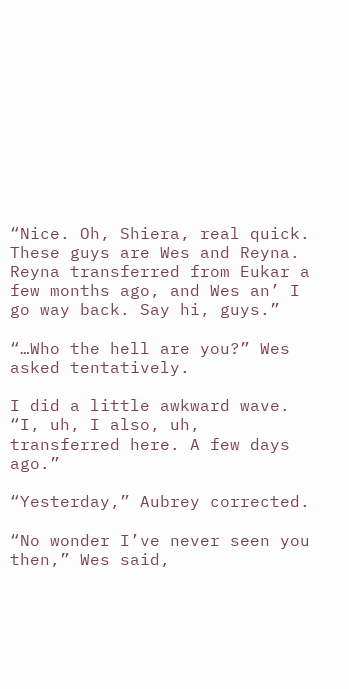“Nice. Oh, Shiera, real quick. These guys are Wes and Reyna. Reyna transferred from Eukar a few months ago, and Wes an’ I go way back. Say hi, guys.”

“…Who the hell are you?” Wes asked tentatively.

I did a little awkward wave. “I, uh, I also, uh, transferred here. A few days ago.”

“Yesterday,” Aubrey corrected.

“No wonder I’ve never seen you then,” Wes said,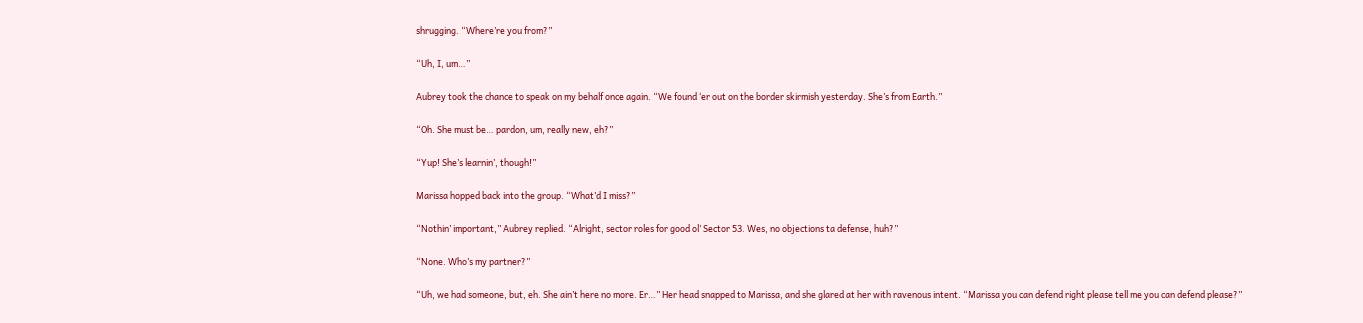shrugging. “Where’re you from?”

“Uh, I, um…”

Aubrey took the chance to speak on my behalf once again. “We found ‘er out on the border skirmish yesterday. She’s from Earth.”

“Oh. She must be… pardon, um, really new, eh?”

“Yup! She’s learnin’, though!”

Marissa hopped back into the group. “What’d I miss?”

“Nothin’ important,” Aubrey replied. “Alright, sector roles for good ol’ Sector 53. Wes, no objections ta defense, huh?”

“None. Who’s my partner?”

“Uh, we had someone, but, eh. She ain’t here no more. Er…” Her head snapped to Marissa, and she glared at her with ravenous intent. “Marissa you can defend right please tell me you can defend please?”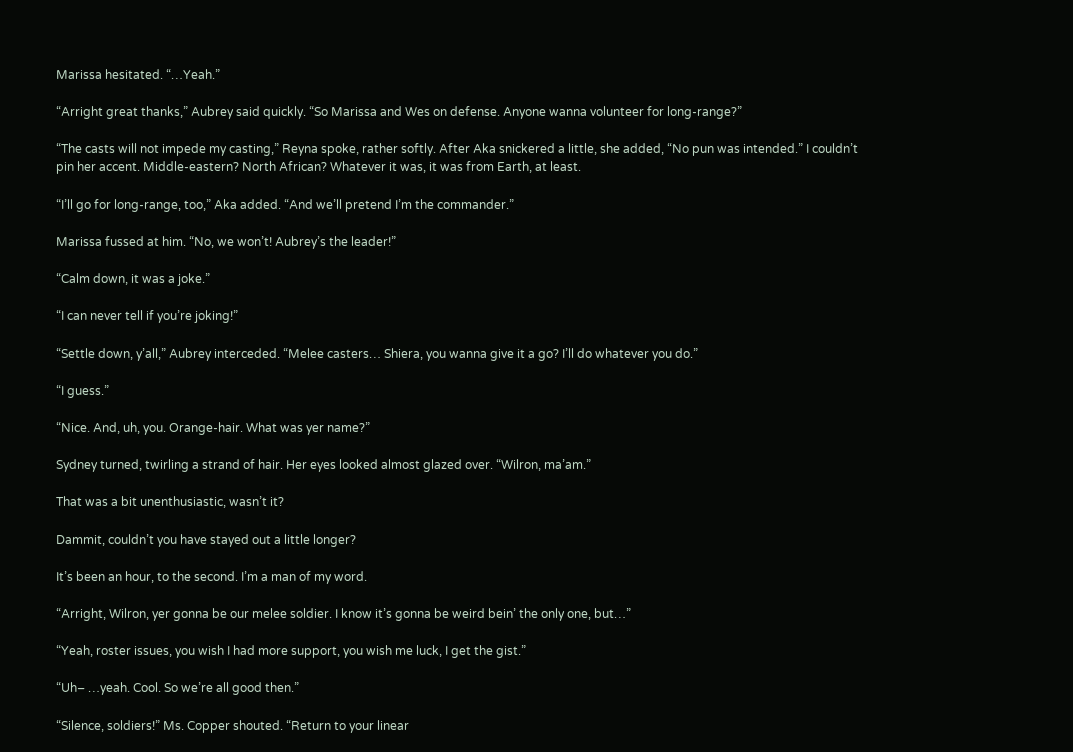Marissa hesitated. “…Yeah.”

“Arright great thanks,” Aubrey said quickly. “So Marissa and Wes on defense. Anyone wanna volunteer for long-range?”

“The casts will not impede my casting,” Reyna spoke, rather softly. After Aka snickered a little, she added, “No pun was intended.” I couldn’t pin her accent. Middle-eastern? North African? Whatever it was, it was from Earth, at least.

“I’ll go for long-range, too,” Aka added. “And we’ll pretend I’m the commander.”

Marissa fussed at him. “No, we won’t! Aubrey’s the leader!”

“Calm down, it was a joke.”

“I can never tell if you’re joking!”

“Settle down, y’all,” Aubrey interceded. “Melee casters… Shiera, you wanna give it a go? I’ll do whatever you do.”

“I guess.”

“Nice. And, uh, you. Orange-hair. What was yer name?”

Sydney turned, twirling a strand of hair. Her eyes looked almost glazed over. “Wilron, ma’am.”

That was a bit unenthusiastic, wasn’t it?

Dammit, couldn’t you have stayed out a little longer?

It’s been an hour, to the second. I’m a man of my word.

“Arright, Wilron, yer gonna be our melee soldier. I know it’s gonna be weird bein’ the only one, but…”

“Yeah, roster issues, you wish I had more support, you wish me luck, I get the gist.”

“Uh– …yeah. Cool. So we’re all good then.”

“Silence, soldiers!” Ms. Copper shouted. “Return to your linear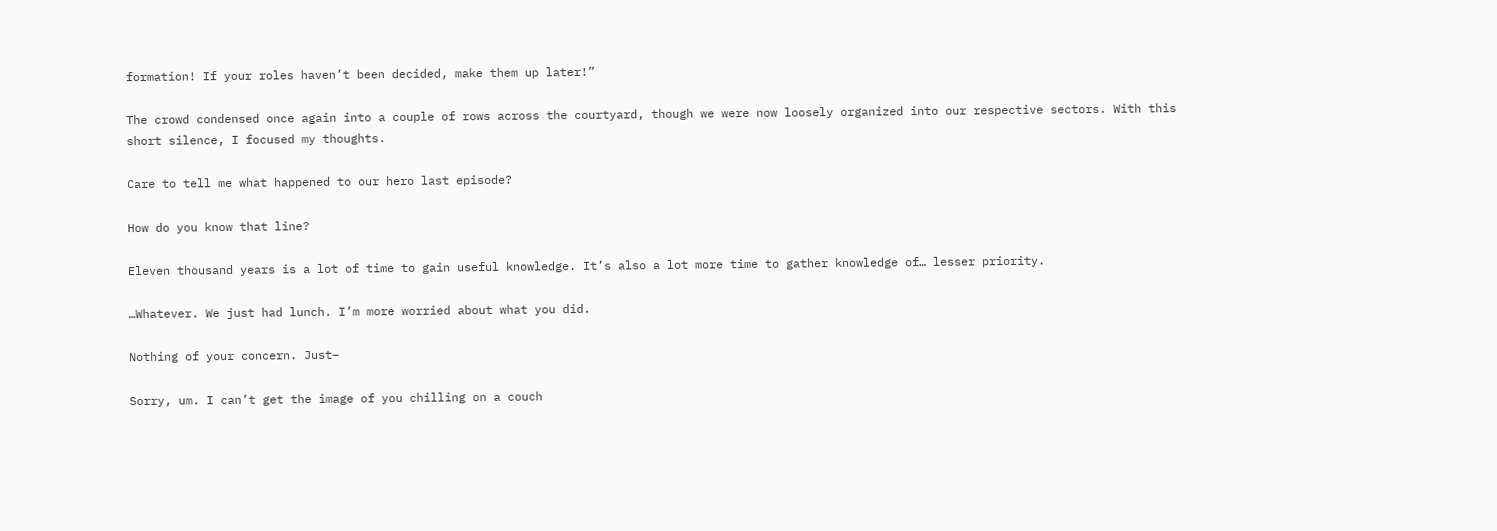formation! If your roles haven’t been decided, make them up later!”

The crowd condensed once again into a couple of rows across the courtyard, though we were now loosely organized into our respective sectors. With this short silence, I focused my thoughts.

Care to tell me what happened to our hero last episode?

How do you know that line?

Eleven thousand years is a lot of time to gain useful knowledge. It’s also a lot more time to gather knowledge of… lesser priority.

…Whatever. We just had lunch. I’m more worried about what you did.

Nothing of your concern. Just–

Sorry, um. I can’t get the image of you chilling on a couch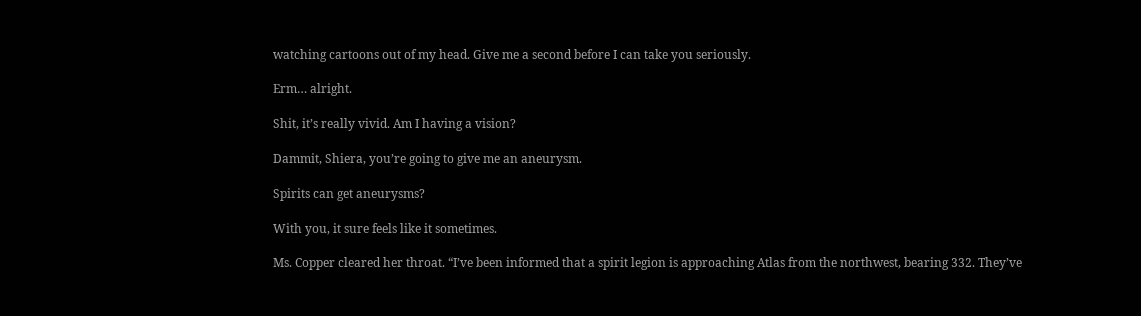watching cartoons out of my head. Give me a second before I can take you seriously.

Erm… alright.

Shit, it’s really vivid. Am I having a vision?

Dammit, Shiera, you’re going to give me an aneurysm.

Spirits can get aneurysms?

With you, it sure feels like it sometimes.

Ms. Copper cleared her throat. “I’ve been informed that a spirit legion is approaching Atlas from the northwest, bearing 332. They’ve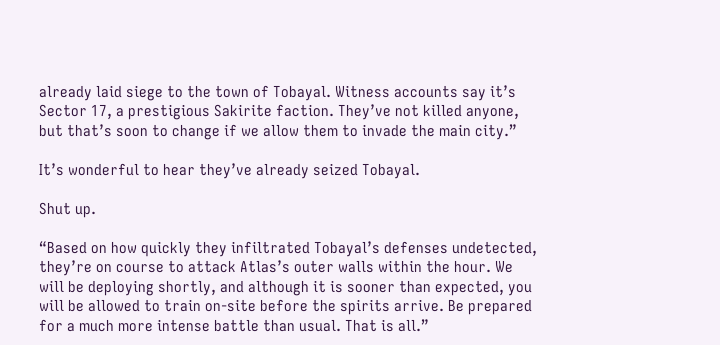already laid siege to the town of Tobayal. Witness accounts say it’s Sector 17, a prestigious Sakirite faction. They’ve not killed anyone, but that’s soon to change if we allow them to invade the main city.”

It’s wonderful to hear they’ve already seized Tobayal.

Shut up.

“Based on how quickly they infiltrated Tobayal’s defenses undetected, they’re on course to attack Atlas’s outer walls within the hour. We will be deploying shortly, and although it is sooner than expected, you will be allowed to train on-site before the spirits arrive. Be prepared for a much more intense battle than usual. That is all.”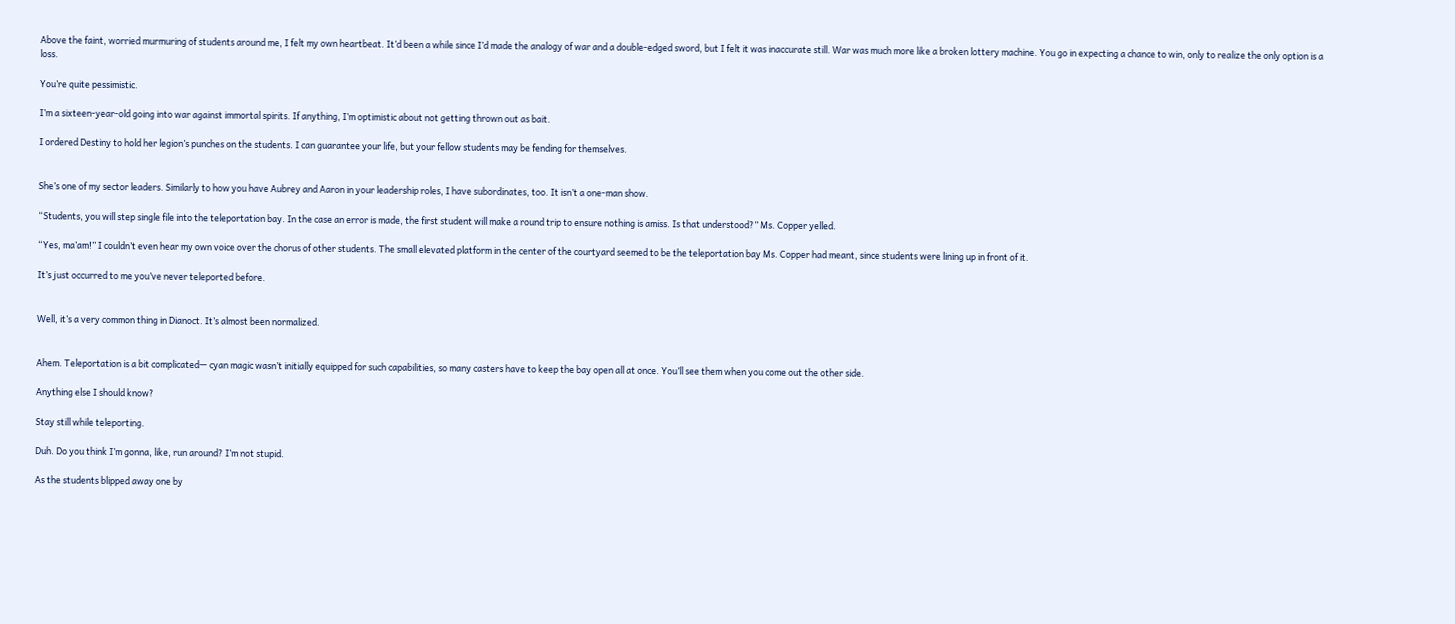Above the faint, worried murmuring of students around me, I felt my own heartbeat. It’d been a while since I’d made the analogy of war and a double-edged sword, but I felt it was inaccurate still. War was much more like a broken lottery machine. You go in expecting a chance to win, only to realize the only option is a loss.

You’re quite pessimistic.

I’m a sixteen-year-old going into war against immortal spirits. If anything, I’m optimistic about not getting thrown out as bait.

I ordered Destiny to hold her legion’s punches on the students. I can guarantee your life, but your fellow students may be fending for themselves.


She’s one of my sector leaders. Similarly to how you have Aubrey and Aaron in your leadership roles, I have subordinates, too. It isn’t a one-man show.

“Students, you will step single file into the teleportation bay. In the case an error is made, the first student will make a round trip to ensure nothing is amiss. Is that understood?” Ms. Copper yelled.

“Yes, ma’am!” I couldn’t even hear my own voice over the chorus of other students. The small elevated platform in the center of the courtyard seemed to be the teleportation bay Ms. Copper had meant, since students were lining up in front of it.

It’s just occurred to me you’ve never teleported before.


Well, it’s a very common thing in Dianoct. It’s almost been normalized.


Ahem. Teleportation is a bit complicated— cyan magic wasn’t initially equipped for such capabilities, so many casters have to keep the bay open all at once. You’ll see them when you come out the other side.

Anything else I should know?

Stay still while teleporting.

Duh. Do you think I’m gonna, like, run around? I’m not stupid.

As the students blipped away one by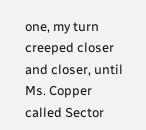one, my turn creeped closer and closer, until Ms. Copper called Sector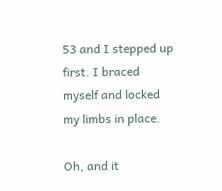53 and I stepped up first. I braced myself and locked my limbs in place.

Oh, and it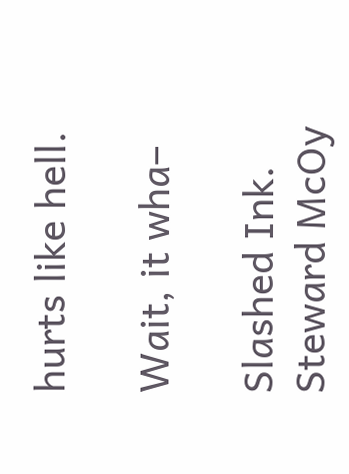hurts like hell.

Wait, it wha–

Slashed Ink.
Steward McOy